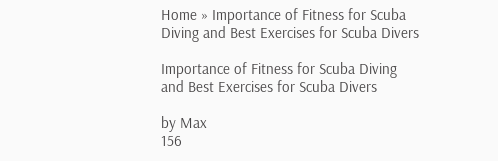Home » Importance of Fitness for Scuba Diving and Best Exercises for Scuba Divers

Importance of Fitness for Scuba Diving and Best Exercises for Scuba Divers

by Max
156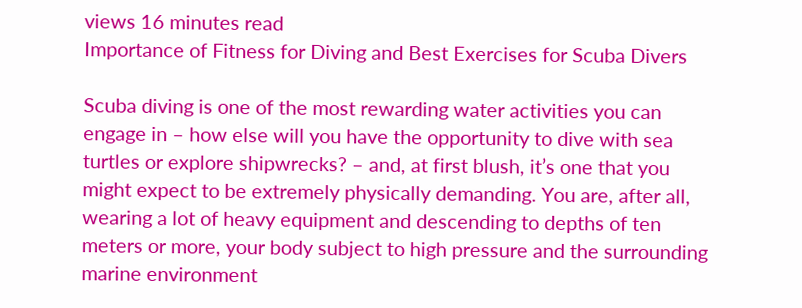views 16 minutes read
Importance of Fitness for Diving and Best Exercises for Scuba Divers

Scuba diving is one of the most rewarding water activities you can engage in – how else will you have the opportunity to dive with sea turtles or explore shipwrecks? – and, at first blush, it’s one that you might expect to be extremely physically demanding. You are, after all, wearing a lot of heavy equipment and descending to depths of ten meters or more, your body subject to high pressure and the surrounding marine environment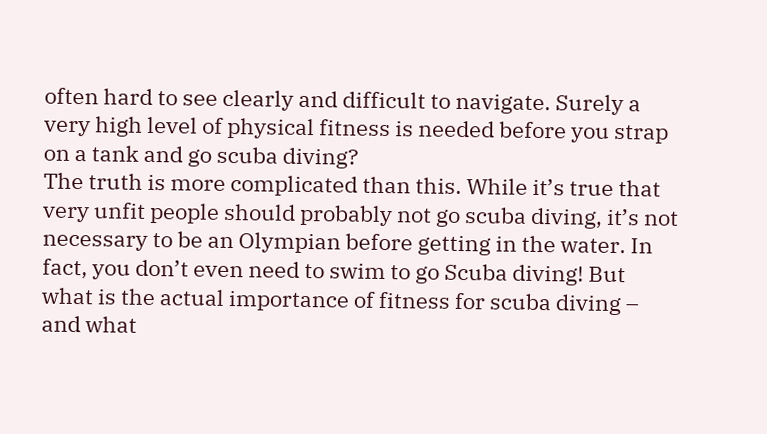often hard to see clearly and difficult to navigate. Surely a very high level of physical fitness is needed before you strap on a tank and go scuba diving?
The truth is more complicated than this. While it’s true that very unfit people should probably not go scuba diving, it’s not necessary to be an Olympian before getting in the water. In fact, you don’t even need to swim to go Scuba diving! But what is the actual importance of fitness for scuba diving – and what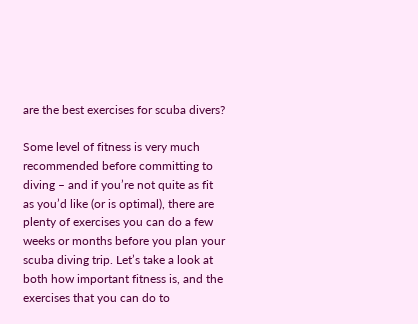are the best exercises for scuba divers?

Some level of fitness is very much recommended before committing to diving – and if you’re not quite as fit as you’d like (or is optimal), there are plenty of exercises you can do a few weeks or months before you plan your scuba diving trip. Let’s take a look at both how important fitness is, and the exercises that you can do to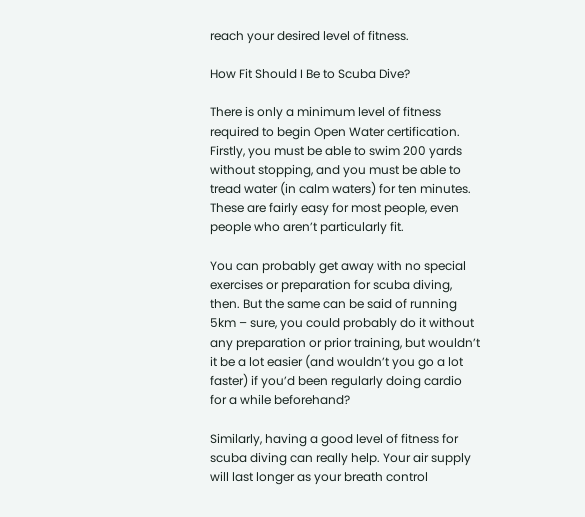reach your desired level of fitness.

How Fit Should I Be to Scuba Dive?

There is only a minimum level of fitness required to begin Open Water certification. Firstly, you must be able to swim 200 yards without stopping, and you must be able to tread water (in calm waters) for ten minutes. These are fairly easy for most people, even people who aren’t particularly fit.

You can probably get away with no special exercises or preparation for scuba diving, then. But the same can be said of running 5km – sure, you could probably do it without any preparation or prior training, but wouldn’t it be a lot easier (and wouldn’t you go a lot faster) if you’d been regularly doing cardio for a while beforehand?

Similarly, having a good level of fitness for scuba diving can really help. Your air supply will last longer as your breath control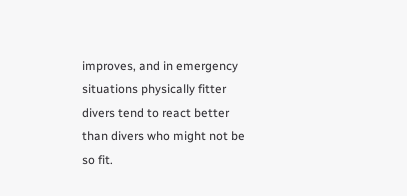improves, and in emergency situations physically fitter divers tend to react better than divers who might not be so fit.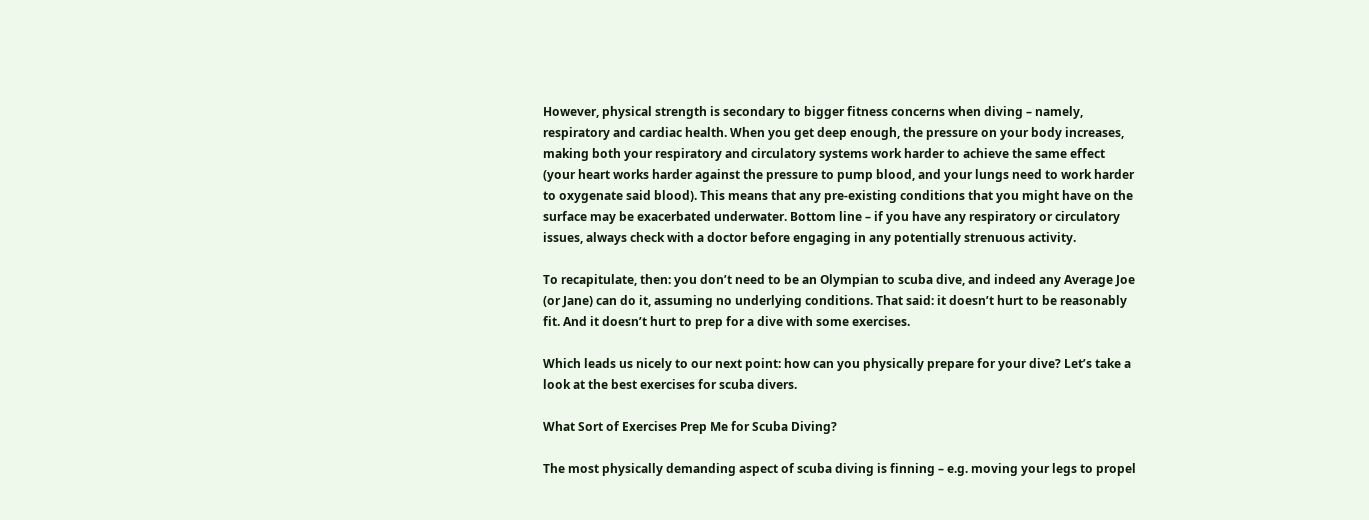However, physical strength is secondary to bigger fitness concerns when diving – namely, respiratory and cardiac health. When you get deep enough, the pressure on your body increases, making both your respiratory and circulatory systems work harder to achieve the same effect (your heart works harder against the pressure to pump blood, and your lungs need to work harder to oxygenate said blood). This means that any pre-existing conditions that you might have on the surface may be exacerbated underwater. Bottom line – if you have any respiratory or circulatory issues, always check with a doctor before engaging in any potentially strenuous activity.

To recapitulate, then: you don’t need to be an Olympian to scuba dive, and indeed any Average Joe (or Jane) can do it, assuming no underlying conditions. That said: it doesn’t hurt to be reasonably fit. And it doesn’t hurt to prep for a dive with some exercises.

Which leads us nicely to our next point: how can you physically prepare for your dive? Let’s take a look at the best exercises for scuba divers.

What Sort of Exercises Prep Me for Scuba Diving?

The most physically demanding aspect of scuba diving is finning – e.g. moving your legs to propel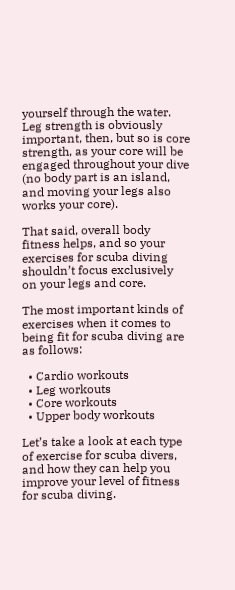yourself through the water. Leg strength is obviously important, then, but so is core strength, as your core will be engaged throughout your dive (no body part is an island, and moving your legs also works your core).

That said, overall body fitness helps, and so your exercises for scuba diving shouldn’t focus exclusively on your legs and core.

The most important kinds of exercises when it comes to being fit for scuba diving are as follows:

  • Cardio workouts
  • Leg workouts
  • Core workouts
  • Upper body workouts

Let’s take a look at each type of exercise for scuba divers, and how they can help you improve your level of fitness for scuba diving.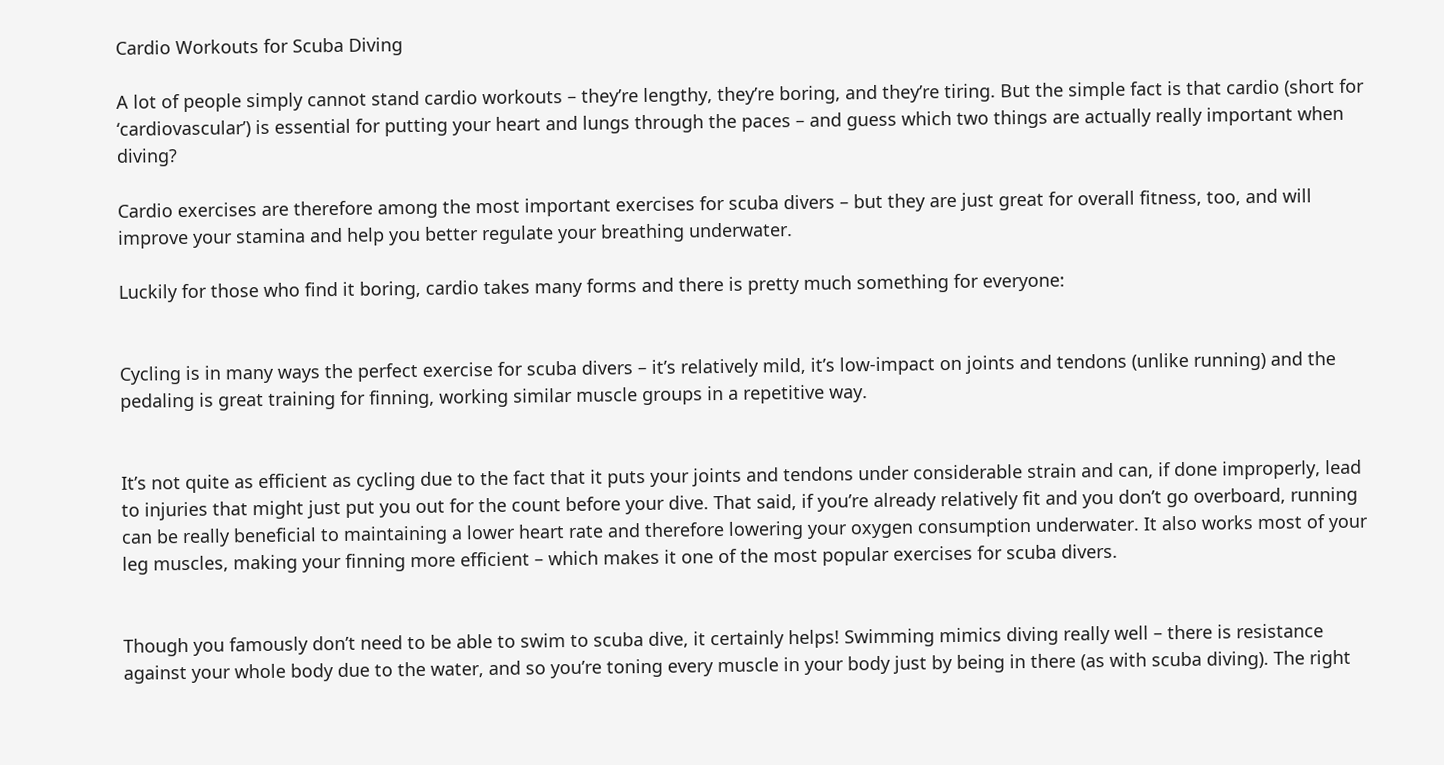Cardio Workouts for Scuba Diving

A lot of people simply cannot stand cardio workouts – they’re lengthy, they’re boring, and they’re tiring. But the simple fact is that cardio (short for ‘cardiovascular’) is essential for putting your heart and lungs through the paces – and guess which two things are actually really important when diving?

Cardio exercises are therefore among the most important exercises for scuba divers – but they are just great for overall fitness, too, and will improve your stamina and help you better regulate your breathing underwater.

Luckily for those who find it boring, cardio takes many forms and there is pretty much something for everyone:


Cycling is in many ways the perfect exercise for scuba divers – it’s relatively mild, it’s low-impact on joints and tendons (unlike running) and the pedaling is great training for finning, working similar muscle groups in a repetitive way.


It’s not quite as efficient as cycling due to the fact that it puts your joints and tendons under considerable strain and can, if done improperly, lead to injuries that might just put you out for the count before your dive. That said, if you’re already relatively fit and you don’t go overboard, running can be really beneficial to maintaining a lower heart rate and therefore lowering your oxygen consumption underwater. It also works most of your leg muscles, making your finning more efficient – which makes it one of the most popular exercises for scuba divers.


Though you famously don’t need to be able to swim to scuba dive, it certainly helps! Swimming mimics diving really well – there is resistance against your whole body due to the water, and so you’re toning every muscle in your body just by being in there (as with scuba diving). The right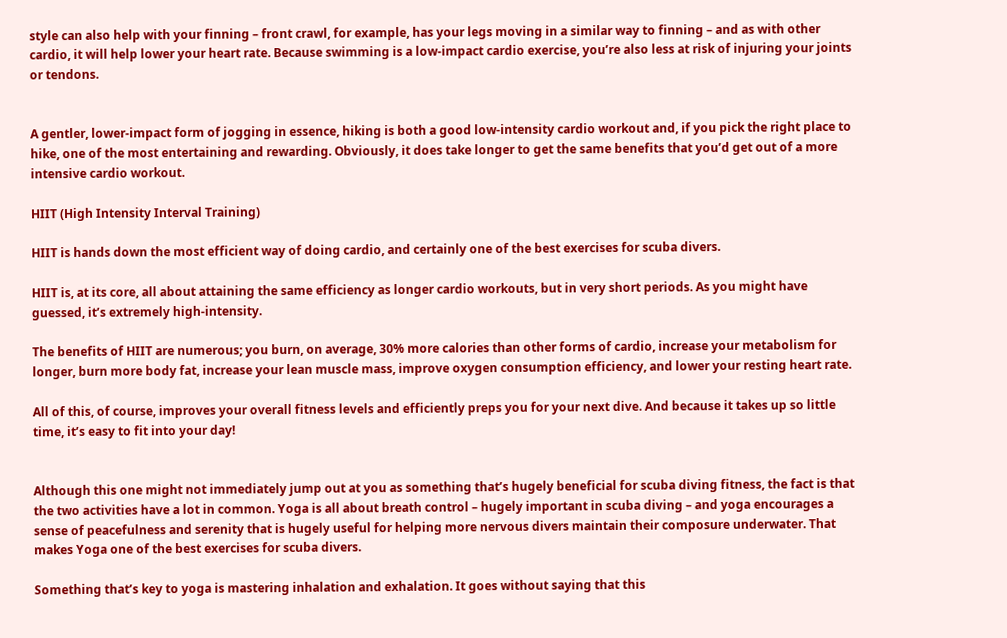style can also help with your finning – front crawl, for example, has your legs moving in a similar way to finning – and as with other cardio, it will help lower your heart rate. Because swimming is a low-impact cardio exercise, you’re also less at risk of injuring your joints or tendons.


A gentler, lower-impact form of jogging in essence, hiking is both a good low-intensity cardio workout and, if you pick the right place to hike, one of the most entertaining and rewarding. Obviously, it does take longer to get the same benefits that you’d get out of a more intensive cardio workout.

HIIT (High Intensity Interval Training)

HIIT is hands down the most efficient way of doing cardio, and certainly one of the best exercises for scuba divers.

HIIT is, at its core, all about attaining the same efficiency as longer cardio workouts, but in very short periods. As you might have guessed, it’s extremely high-intensity.

The benefits of HIIT are numerous; you burn, on average, 30% more calories than other forms of cardio, increase your metabolism for longer, burn more body fat, increase your lean muscle mass, improve oxygen consumption efficiency, and lower your resting heart rate.

All of this, of course, improves your overall fitness levels and efficiently preps you for your next dive. And because it takes up so little time, it’s easy to fit into your day!


Although this one might not immediately jump out at you as something that’s hugely beneficial for scuba diving fitness, the fact is that the two activities have a lot in common. Yoga is all about breath control – hugely important in scuba diving – and yoga encourages a sense of peacefulness and serenity that is hugely useful for helping more nervous divers maintain their composure underwater. That makes Yoga one of the best exercises for scuba divers.

Something that’s key to yoga is mastering inhalation and exhalation. It goes without saying that this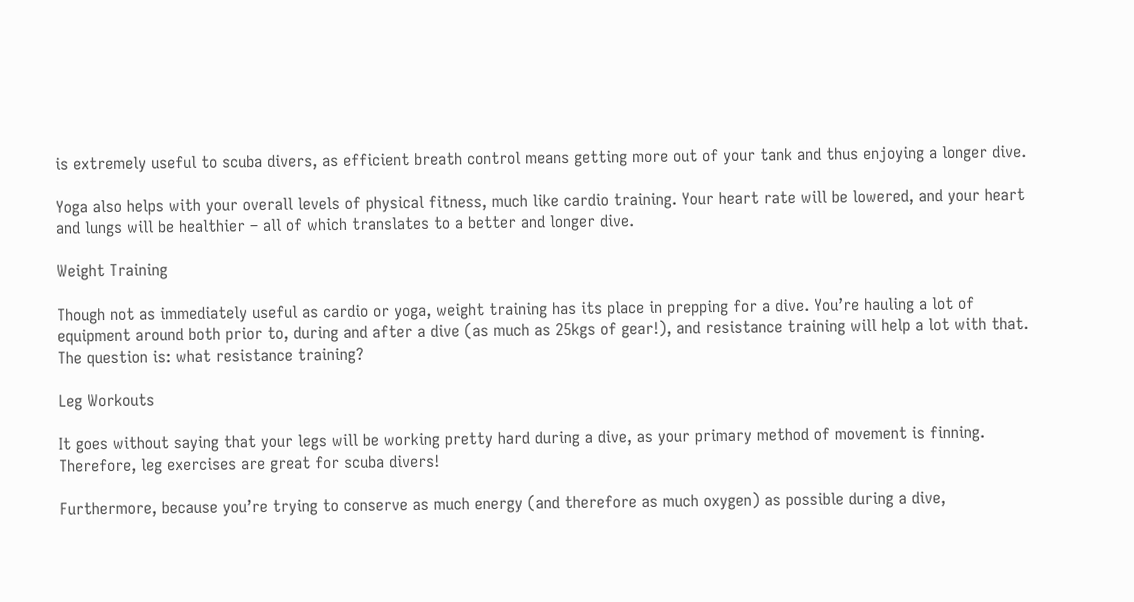is extremely useful to scuba divers, as efficient breath control means getting more out of your tank and thus enjoying a longer dive.

Yoga also helps with your overall levels of physical fitness, much like cardio training. Your heart rate will be lowered, and your heart and lungs will be healthier – all of which translates to a better and longer dive.

Weight Training

Though not as immediately useful as cardio or yoga, weight training has its place in prepping for a dive. You’re hauling a lot of equipment around both prior to, during and after a dive (as much as 25kgs of gear!), and resistance training will help a lot with that. The question is: what resistance training?

Leg Workouts

It goes without saying that your legs will be working pretty hard during a dive, as your primary method of movement is finning. Therefore, leg exercises are great for scuba divers!

Furthermore, because you’re trying to conserve as much energy (and therefore as much oxygen) as possible during a dive,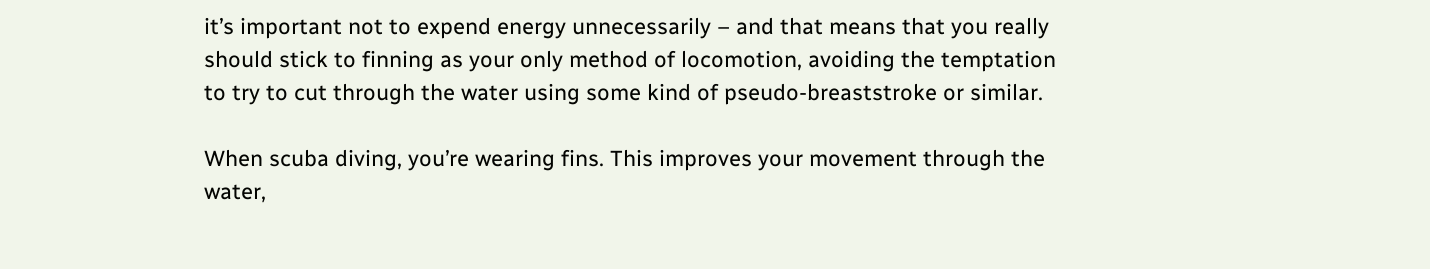it’s important not to expend energy unnecessarily – and that means that you really should stick to finning as your only method of locomotion, avoiding the temptation to try to cut through the water using some kind of pseudo-breaststroke or similar.

When scuba diving, you’re wearing fins. This improves your movement through the water,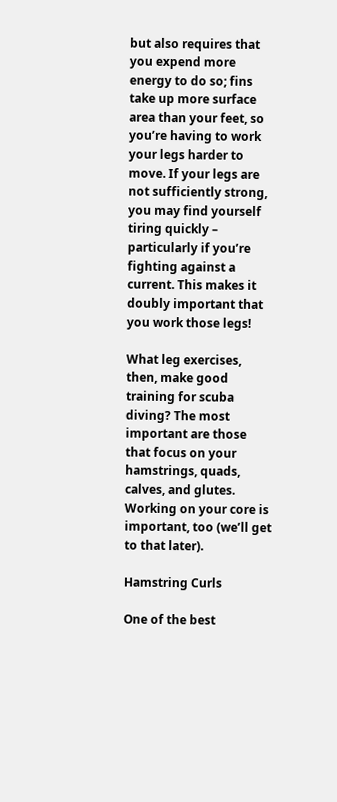but also requires that you expend more energy to do so; fins take up more surface area than your feet, so you’re having to work your legs harder to move. If your legs are not sufficiently strong, you may find yourself tiring quickly – particularly if you’re fighting against a current. This makes it doubly important that you work those legs!

What leg exercises, then, make good training for scuba diving? The most important are those that focus on your hamstrings, quads, calves, and glutes. Working on your core is important, too (we’ll get to that later).

Hamstring Curls

One of the best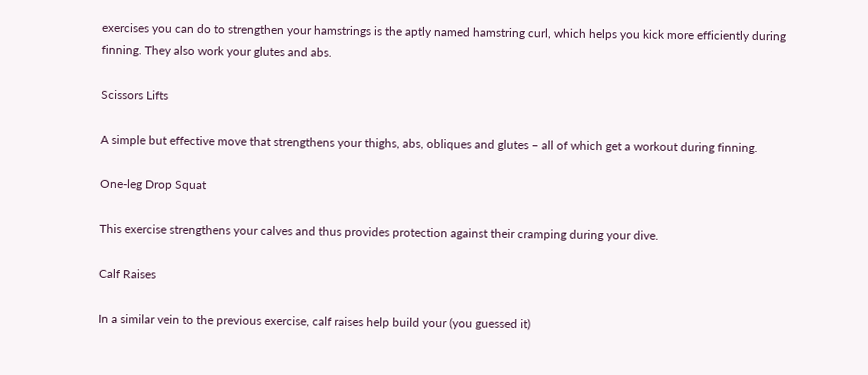exercises you can do to strengthen your hamstrings is the aptly named hamstring curl, which helps you kick more efficiently during finning. They also work your glutes and abs.

Scissors Lifts

A simple but effective move that strengthens your thighs, abs, obliques and glutes – all of which get a workout during finning.

One-leg Drop Squat

This exercise strengthens your calves and thus provides protection against their cramping during your dive.

Calf Raises

In a similar vein to the previous exercise, calf raises help build your (you guessed it)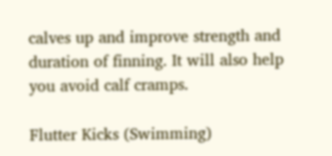calves up and improve strength and duration of finning. It will also help you avoid calf cramps.

Flutter Kicks (Swimming)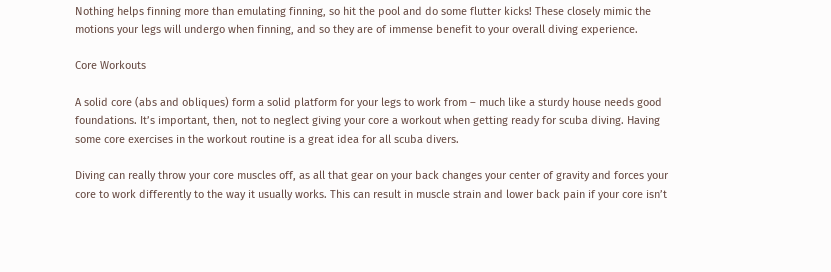Nothing helps finning more than emulating finning, so hit the pool and do some flutter kicks! These closely mimic the motions your legs will undergo when finning, and so they are of immense benefit to your overall diving experience.

Core Workouts

A solid core (abs and obliques) form a solid platform for your legs to work from – much like a sturdy house needs good foundations. It’s important, then, not to neglect giving your core a workout when getting ready for scuba diving. Having some core exercises in the workout routine is a great idea for all scuba divers.

Diving can really throw your core muscles off, as all that gear on your back changes your center of gravity and forces your core to work differently to the way it usually works. This can result in muscle strain and lower back pain if your core isn’t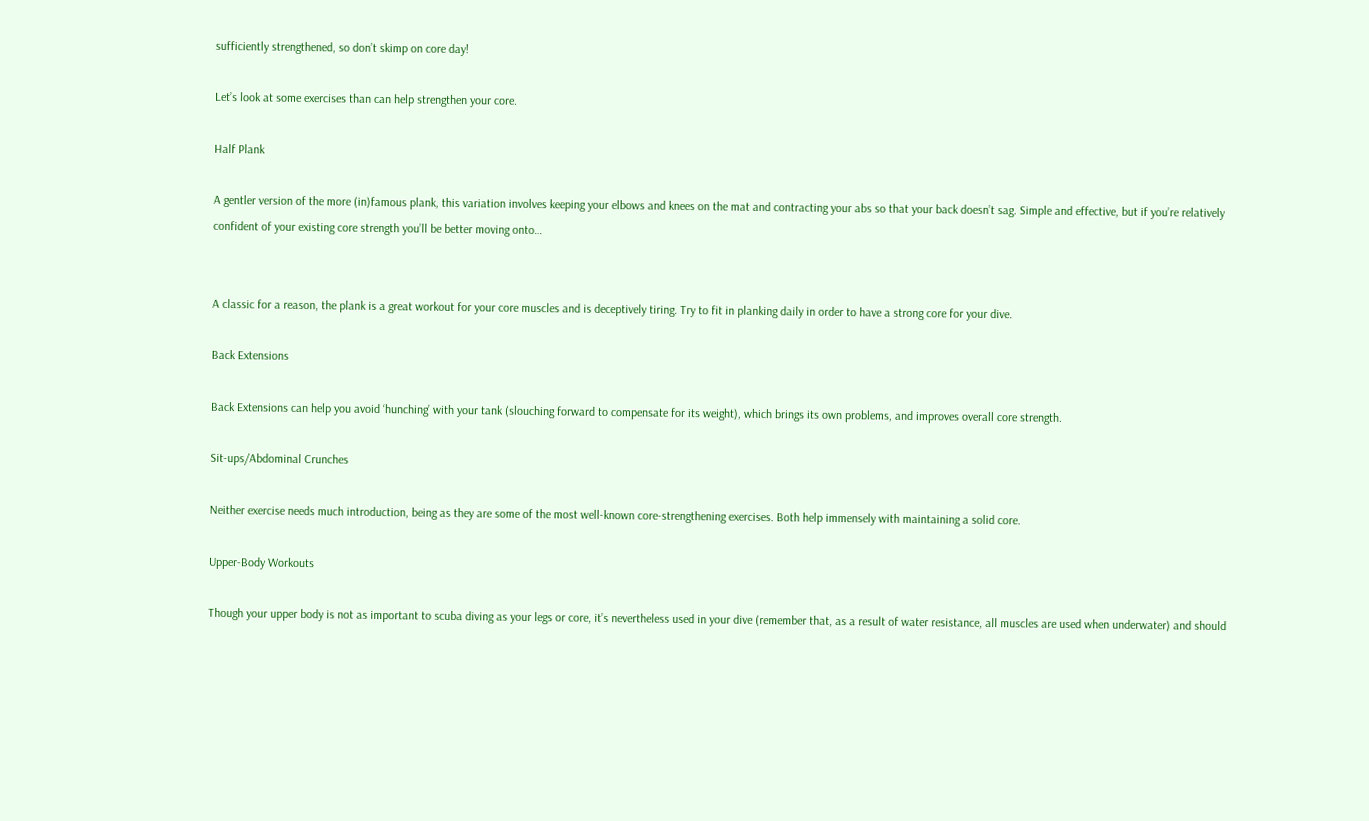sufficiently strengthened, so don’t skimp on core day!

Let’s look at some exercises than can help strengthen your core.

Half Plank

A gentler version of the more (in)famous plank, this variation involves keeping your elbows and knees on the mat and contracting your abs so that your back doesn’t sag. Simple and effective, but if you’re relatively confident of your existing core strength you’ll be better moving onto…


A classic for a reason, the plank is a great workout for your core muscles and is deceptively tiring. Try to fit in planking daily in order to have a strong core for your dive.

Back Extensions

Back Extensions can help you avoid ‘hunching’ with your tank (slouching forward to compensate for its weight), which brings its own problems, and improves overall core strength.

Sit-ups/Abdominal Crunches

Neither exercise needs much introduction, being as they are some of the most well-known core-strengthening exercises. Both help immensely with maintaining a solid core.

Upper-Body Workouts

Though your upper body is not as important to scuba diving as your legs or core, it’s nevertheless used in your dive (remember that, as a result of water resistance, all muscles are used when underwater) and should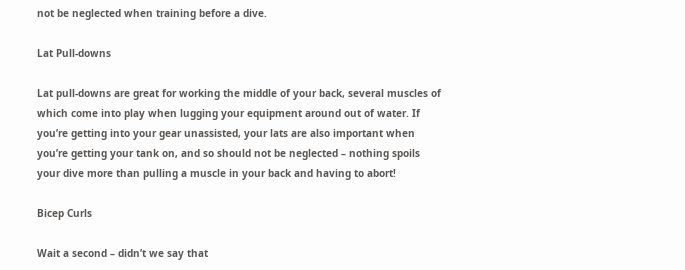not be neglected when training before a dive.

Lat Pull-downs

Lat pull-downs are great for working the middle of your back, several muscles of which come into play when lugging your equipment around out of water. If you’re getting into your gear unassisted, your lats are also important when you’re getting your tank on, and so should not be neglected – nothing spoils your dive more than pulling a muscle in your back and having to abort!

Bicep Curls

Wait a second – didn’t we say that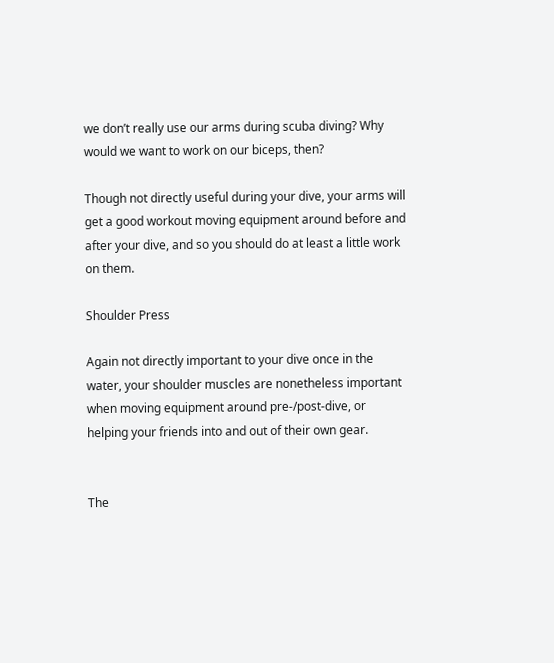we don’t really use our arms during scuba diving? Why would we want to work on our biceps, then?

Though not directly useful during your dive, your arms will get a good workout moving equipment around before and after your dive, and so you should do at least a little work on them.

Shoulder Press

Again not directly important to your dive once in the water, your shoulder muscles are nonetheless important when moving equipment around pre-/post-dive, or helping your friends into and out of their own gear.


The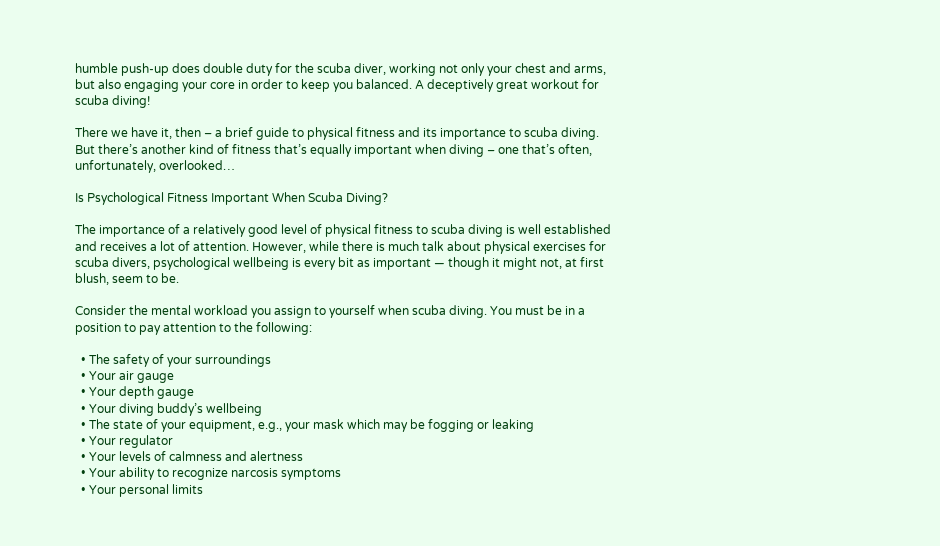humble push-up does double duty for the scuba diver, working not only your chest and arms, but also engaging your core in order to keep you balanced. A deceptively great workout for scuba diving!

There we have it, then – a brief guide to physical fitness and its importance to scuba diving. But there’s another kind of fitness that’s equally important when diving – one that’s often, unfortunately, overlooked…

Is Psychological Fitness Important When Scuba Diving?

The importance of a relatively good level of physical fitness to scuba diving is well established and receives a lot of attention. However, while there is much talk about physical exercises for scuba divers, psychological wellbeing is every bit as important — though it might not, at first blush, seem to be.

Consider the mental workload you assign to yourself when scuba diving. You must be in a position to pay attention to the following:

  • The safety of your surroundings
  • Your air gauge
  • Your depth gauge
  • Your diving buddy’s wellbeing
  • The state of your equipment, e.g., your mask which may be fogging or leaking
  • Your regulator
  • Your levels of calmness and alertness
  • Your ability to recognize narcosis symptoms
  • Your personal limits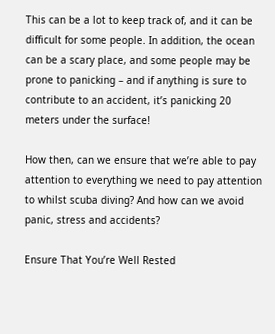This can be a lot to keep track of, and it can be difficult for some people. In addition, the ocean can be a scary place, and some people may be prone to panicking – and if anything is sure to contribute to an accident, it’s panicking 20 meters under the surface!

How then, can we ensure that we’re able to pay attention to everything we need to pay attention to whilst scuba diving? And how can we avoid panic, stress and accidents?

Ensure That You’re Well Rested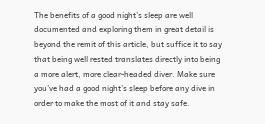The benefits of a good night’s sleep are well documented and exploring them in great detail is beyond the remit of this article, but suffice it to say that being well rested translates directly into being a more alert, more clear-headed diver. Make sure you’ve had a good night’s sleep before any dive in order to make the most of it and stay safe.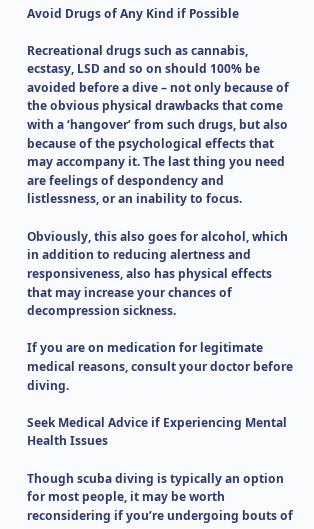Avoid Drugs of Any Kind if Possible

Recreational drugs such as cannabis, ecstasy, LSD and so on should 100% be avoided before a dive – not only because of the obvious physical drawbacks that come with a ‘hangover’ from such drugs, but also because of the psychological effects that may accompany it. The last thing you need are feelings of despondency and listlessness, or an inability to focus.

Obviously, this also goes for alcohol, which in addition to reducing alertness and responsiveness, also has physical effects that may increase your chances of decompression sickness.

If you are on medication for legitimate medical reasons, consult your doctor before diving.

Seek Medical Advice if Experiencing Mental Health Issues

Though scuba diving is typically an option for most people, it may be worth reconsidering if you’re undergoing bouts of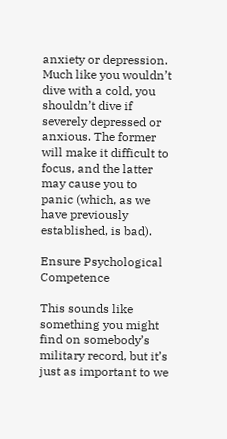anxiety or depression. Much like you wouldn’t dive with a cold, you shouldn’t dive if severely depressed or anxious. The former will make it difficult to focus, and the latter may cause you to panic (which, as we have previously established, is bad).

Ensure Psychological Competence

This sounds like something you might find on somebody’s military record, but it’s just as important to we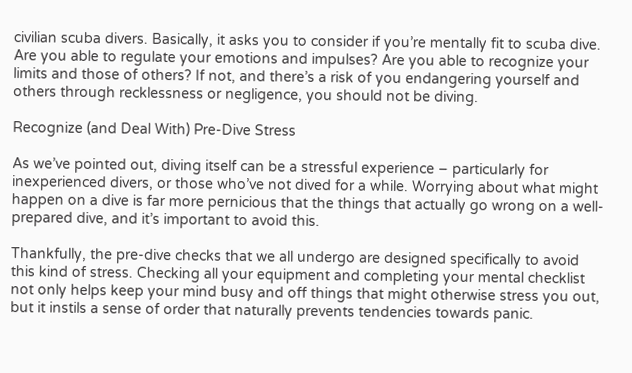civilian scuba divers. Basically, it asks you to consider if you’re mentally fit to scuba dive. Are you able to regulate your emotions and impulses? Are you able to recognize your limits and those of others? If not, and there’s a risk of you endangering yourself and others through recklessness or negligence, you should not be diving.

Recognize (and Deal With) Pre-Dive Stress

As we’ve pointed out, diving itself can be a stressful experience – particularly for inexperienced divers, or those who’ve not dived for a while. Worrying about what might happen on a dive is far more pernicious that the things that actually go wrong on a well-prepared dive, and it’s important to avoid this.

Thankfully, the pre-dive checks that we all undergo are designed specifically to avoid this kind of stress. Checking all your equipment and completing your mental checklist not only helps keep your mind busy and off things that might otherwise stress you out, but it instils a sense of order that naturally prevents tendencies towards panic.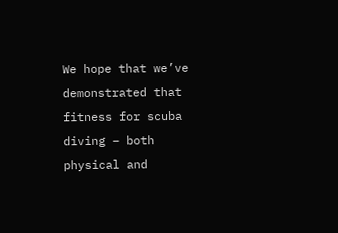We hope that we’ve demonstrated that fitness for scuba diving – both physical and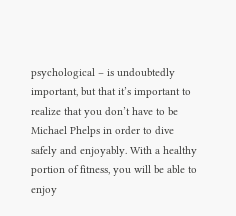psychological – is undoubtedly important, but that it’s important to realize that you don’t have to be Michael Phelps in order to dive safely and enjoyably. With a healthy portion of fitness, you will be able to enjoy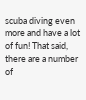scuba diving even more and have a lot of fun! That said, there are a number of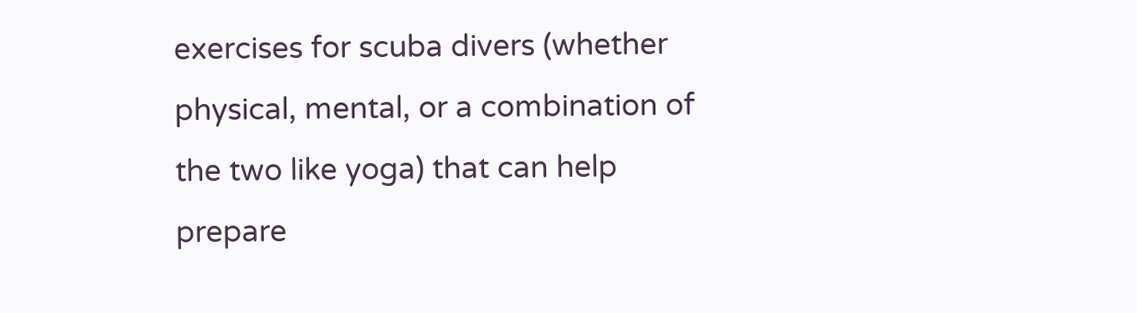exercises for scuba divers (whether physical, mental, or a combination of the two like yoga) that can help prepare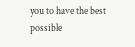you to have the best possible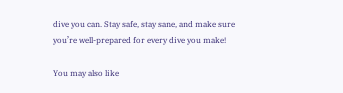dive you can. Stay safe, stay sane, and make sure you’re well-prepared for every dive you make!

You may also like